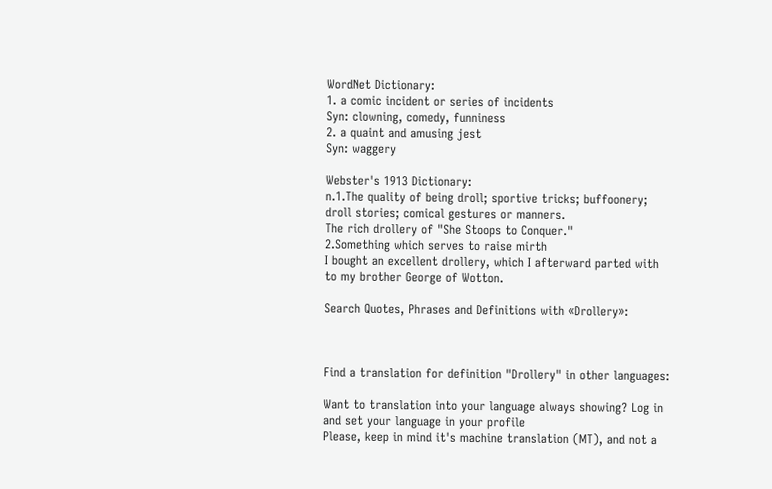WordNet Dictionary:
1. a comic incident or series of incidents
Syn: clowning, comedy, funniness
2. a quaint and amusing jest
Syn: waggery

Webster's 1913 Dictionary:
n.1.The quality of being droll; sportive tricks; buffoonery; droll stories; comical gestures or manners.
The rich drollery of "She Stoops to Conquer."
2.Something which serves to raise mirth
I bought an excellent drollery, which I afterward parted with to my brother George of Wotton.

Search Quotes, Phrases and Definitions with «Drollery»:



Find a translation for definition "Drollery" in other languages:

Want to translation into your language always showing? Log in and set your language in your profile
Please, keep in mind it's machine translation (MT), and not a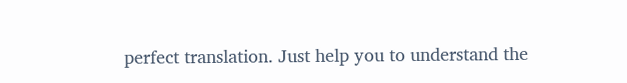perfect translation. Just help you to understand the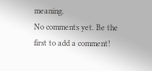meaning.
No comments yet. Be the first to add a comment!